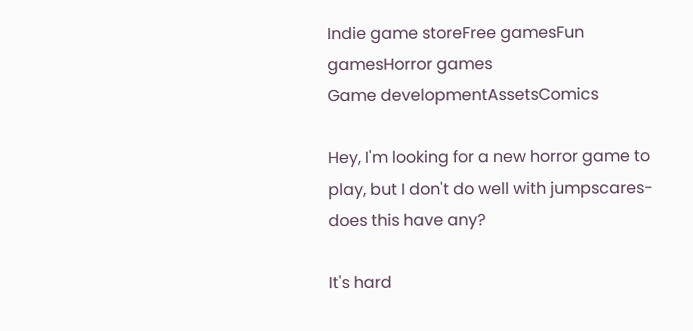Indie game storeFree gamesFun gamesHorror games
Game developmentAssetsComics

Hey, I'm looking for a new horror game to play, but I don't do well with jumpscares- does this have any?

It's hard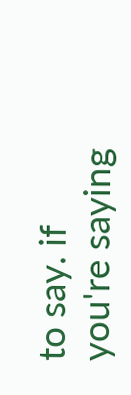to say. if you're saying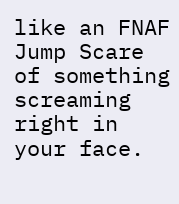like an FNAF Jump Scare of something screaming right in your face.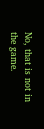No, that is not in the game.